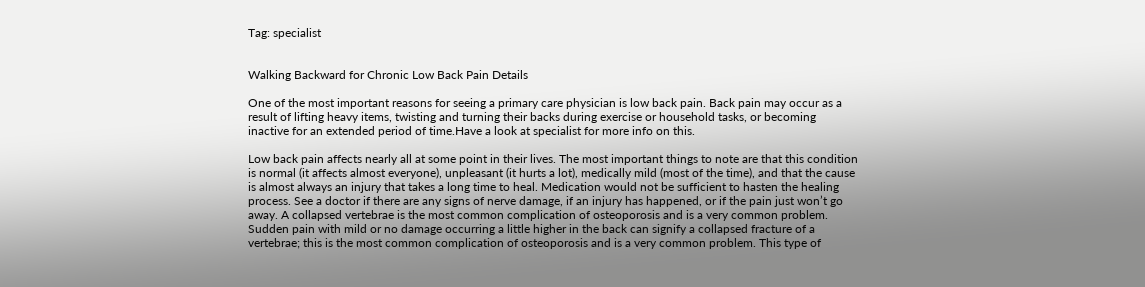Tag: specialist


Walking Backward for Chronic Low Back Pain Details

One of the most important reasons for seeing a primary care physician is low back pain. Back pain may occur as a result of lifting heavy items, twisting and turning their backs during exercise or household tasks, or becoming inactive for an extended period of time.Have a look at specialist for more info on this.

Low back pain affects nearly all at some point in their lives. The most important things to note are that this condition is normal (it affects almost everyone), unpleasant (it hurts a lot), medically mild (most of the time), and that the cause is almost always an injury that takes a long time to heal. Medication would not be sufficient to hasten the healing process. See a doctor if there are any signs of nerve damage, if an injury has happened, or if the pain just won’t go away. A collapsed vertebrae is the most common complication of osteoporosis and is a very common problem. Sudden pain with mild or no damage occurring a little higher in the back can signify a collapsed fracture of a vertebrae; this is the most common complication of osteoporosis and is a very common problem. This type of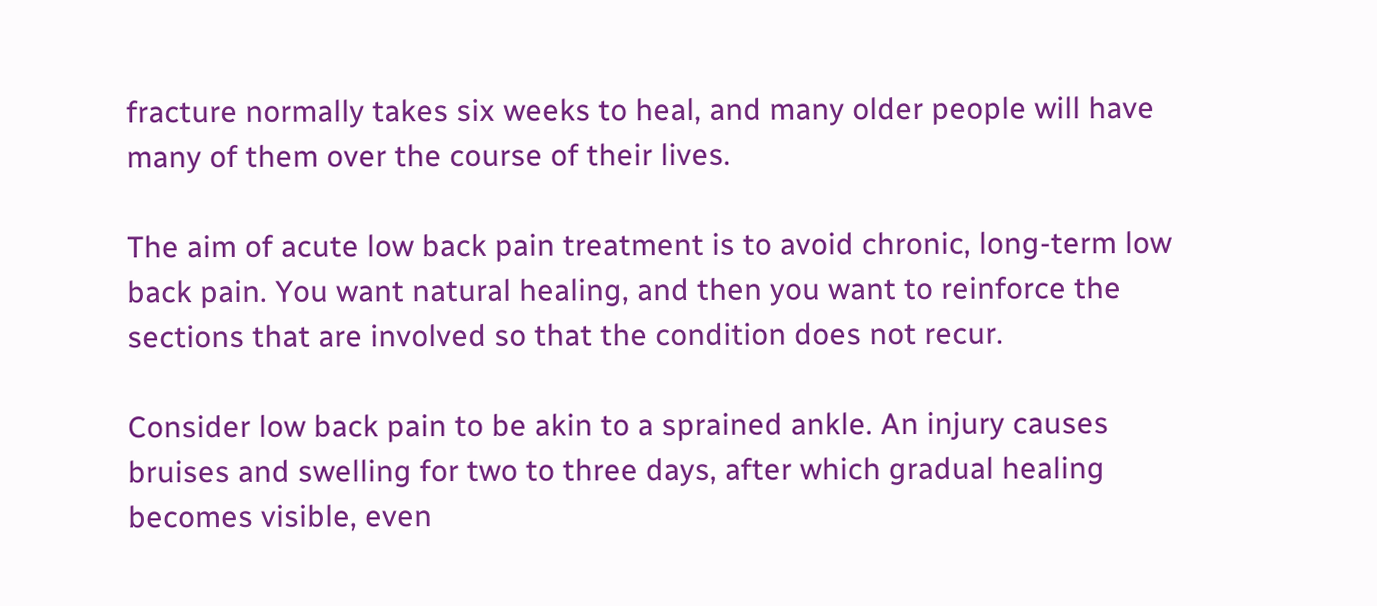fracture normally takes six weeks to heal, and many older people will have many of them over the course of their lives.

The aim of acute low back pain treatment is to avoid chronic, long-term low back pain. You want natural healing, and then you want to reinforce the sections that are involved so that the condition does not recur.

Consider low back pain to be akin to a sprained ankle. An injury causes bruises and swelling for two to three days, after which gradual healing becomes visible, even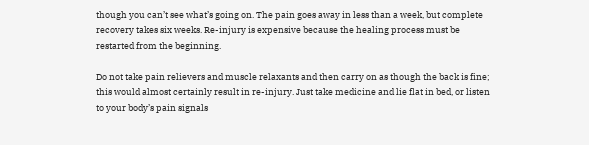though you can’t see what’s going on. The pain goes away in less than a week, but complete recovery takes six weeks. Re-injury is expensive because the healing process must be restarted from the beginning.

Do not take pain relievers and muscle relaxants and then carry on as though the back is fine; this would almost certainly result in re-injury. Just take medicine and lie flat in bed, or listen to your body’s pain signals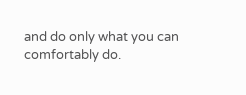and do only what you can comfortably do.